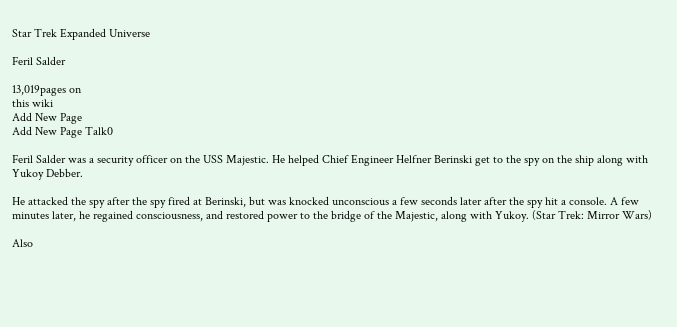Star Trek Expanded Universe

Feril Salder

13,019pages on
this wiki
Add New Page
Add New Page Talk0

Feril Salder was a security officer on the USS Majestic. He helped Chief Engineer Helfner Berinski get to the spy on the ship along with Yukoy Debber.

He attacked the spy after the spy fired at Berinski, but was knocked unconscious a few seconds later after the spy hit a console. A few minutes later, he regained consciousness, and restored power to the bridge of the Majestic, along with Yukoy. (Star Trek: Mirror Wars)

Also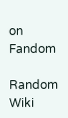on Fandom

Random Wiki